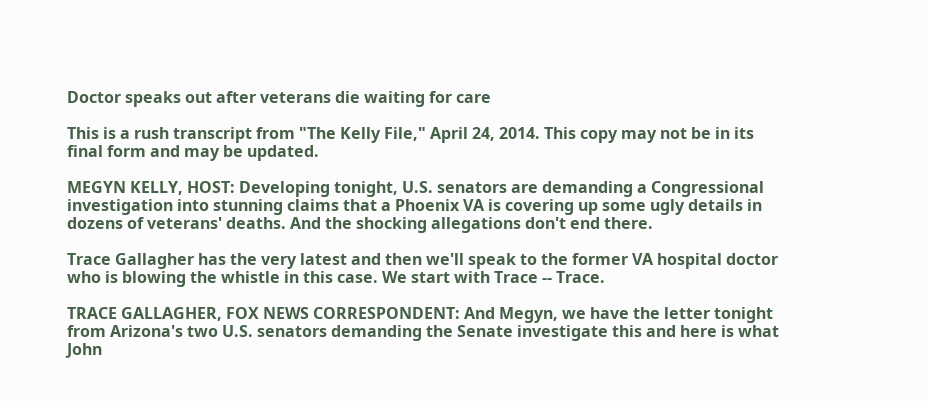Doctor speaks out after veterans die waiting for care

This is a rush transcript from "The Kelly File," April 24, 2014. This copy may not be in its final form and may be updated.

MEGYN KELLY, HOST: Developing tonight, U.S. senators are demanding a Congressional investigation into stunning claims that a Phoenix VA is covering up some ugly details in dozens of veterans' deaths. And the shocking allegations don't end there.

Trace Gallagher has the very latest and then we'll speak to the former VA hospital doctor who is blowing the whistle in this case. We start with Trace -- Trace.

TRACE GALLAGHER, FOX NEWS CORRESPONDENT: And Megyn, we have the letter tonight from Arizona's two U.S. senators demanding the Senate investigate this and here is what John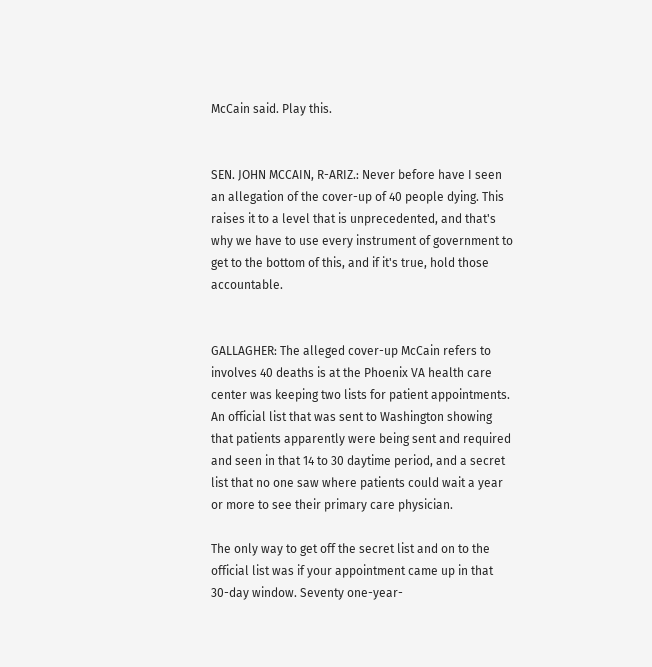McCain said. Play this.


SEN. JOHN MCCAIN, R-ARIZ.: Never before have I seen an allegation of the cover-up of 40 people dying. This raises it to a level that is unprecedented, and that's why we have to use every instrument of government to get to the bottom of this, and if it's true, hold those accountable.


GALLAGHER: The alleged cover-up McCain refers to involves 40 deaths is at the Phoenix VA health care center was keeping two lists for patient appointments. An official list that was sent to Washington showing that patients apparently were being sent and required and seen in that 14 to 30 daytime period, and a secret list that no one saw where patients could wait a year or more to see their primary care physician.

The only way to get off the secret list and on to the official list was if your appointment came up in that 30-day window. Seventy one-year-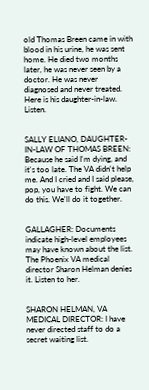old Thomas Breen came in with blood in his urine, he was sent home. He died two months later, he was never seen by a doctor. He was never diagnosed and never treated. Here is his daughter-in-law. Listen.


SALLY ELIANO, DAUGHTER-IN-LAW OF THOMAS BREEN: Because he said I'm dying, and it's too late. The VA didn't help me. And I cried and I said please, pop, you have to fight. We can do this. We'll do it together.


GALLAGHER: Documents indicate high-level employees may have known about the list. The Phoenix VA medical director Sharon Helman denies it. Listen to her.


SHARON HELMAN, VA MEDICAL DIRECTOR: I have never directed staff to do a secret waiting list.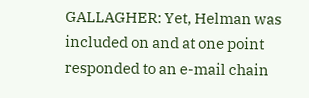GALLAGHER: Yet, Helman was included on and at one point responded to an e-mail chain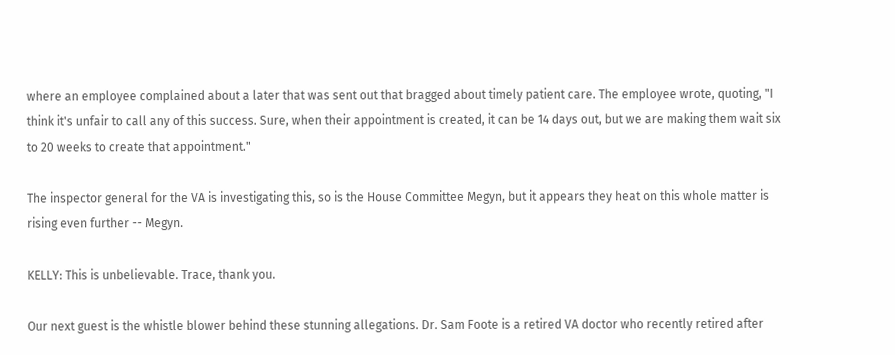where an employee complained about a later that was sent out that bragged about timely patient care. The employee wrote, quoting, "I think it's unfair to call any of this success. Sure, when their appointment is created, it can be 14 days out, but we are making them wait six to 20 weeks to create that appointment."

The inspector general for the VA is investigating this, so is the House Committee Megyn, but it appears they heat on this whole matter is rising even further -- Megyn.

KELLY: This is unbelievable. Trace, thank you.

Our next guest is the whistle blower behind these stunning allegations. Dr. Sam Foote is a retired VA doctor who recently retired after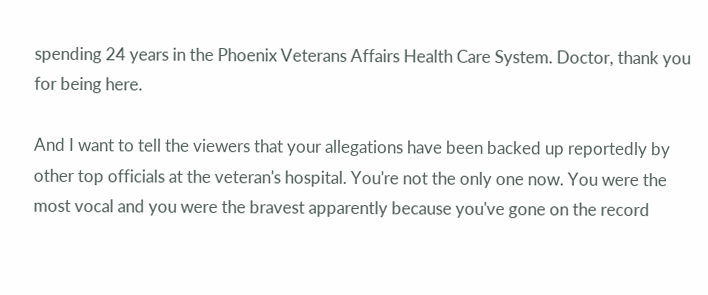spending 24 years in the Phoenix Veterans Affairs Health Care System. Doctor, thank you for being here.

And I want to tell the viewers that your allegations have been backed up reportedly by other top officials at the veteran's hospital. You're not the only one now. You were the most vocal and you were the bravest apparently because you've gone on the record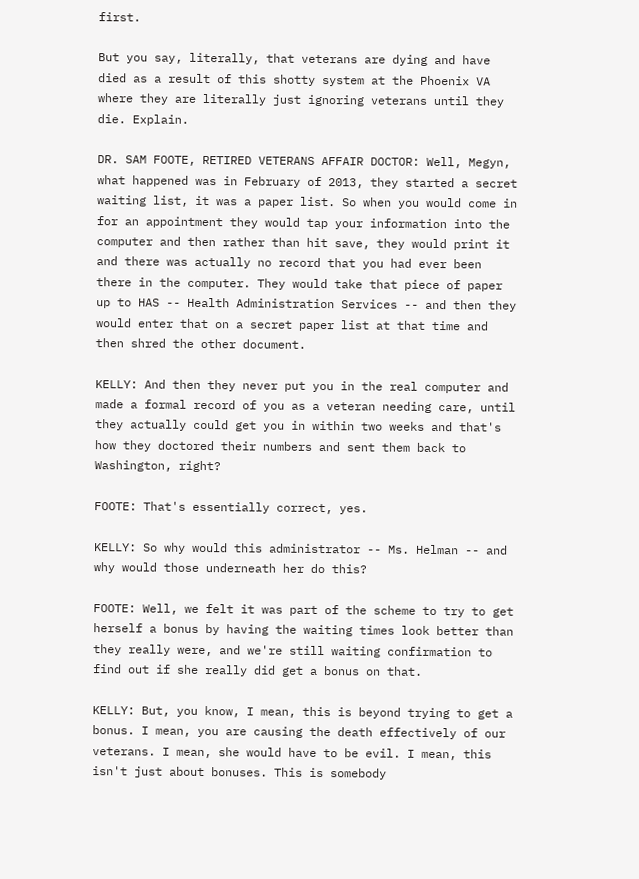first.

But you say, literally, that veterans are dying and have died as a result of this shotty system at the Phoenix VA where they are literally just ignoring veterans until they die. Explain.

DR. SAM FOOTE, RETIRED VETERANS AFFAIR DOCTOR: Well, Megyn, what happened was in February of 2013, they started a secret waiting list, it was a paper list. So when you would come in for an appointment they would tap your information into the computer and then rather than hit save, they would print it and there was actually no record that you had ever been there in the computer. They would take that piece of paper up to HAS -- Health Administration Services -- and then they would enter that on a secret paper list at that time and then shred the other document.

KELLY: And then they never put you in the real computer and made a formal record of you as a veteran needing care, until they actually could get you in within two weeks and that's how they doctored their numbers and sent them back to Washington, right?

FOOTE: That's essentially correct, yes.

KELLY: So why would this administrator -- Ms. Helman -- and why would those underneath her do this?

FOOTE: Well, we felt it was part of the scheme to try to get herself a bonus by having the waiting times look better than they really were, and we're still waiting confirmation to find out if she really did get a bonus on that.

KELLY: But, you know, I mean, this is beyond trying to get a bonus. I mean, you are causing the death effectively of our veterans. I mean, she would have to be evil. I mean, this isn't just about bonuses. This is somebody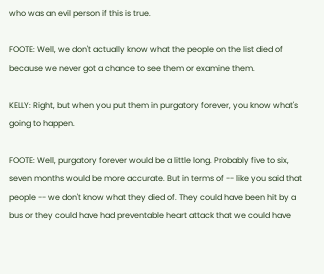who was an evil person if this is true.

FOOTE: Well, we don't actually know what the people on the list died of because we never got a chance to see them or examine them.

KELLY: Right, but when you put them in purgatory forever, you know what's going to happen.

FOOTE: Well, purgatory forever would be a little long. Probably five to six, seven months would be more accurate. But in terms of -- like you said that people -- we don't know what they died of. They could have been hit by a bus or they could have had preventable heart attack that we could have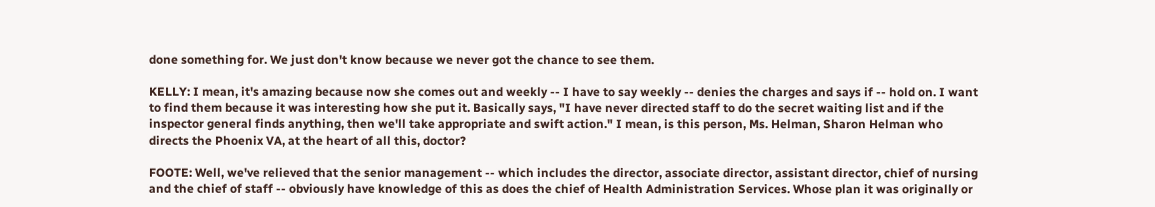done something for. We just don't know because we never got the chance to see them.

KELLY: I mean, it's amazing because now she comes out and weekly -- I have to say weekly -- denies the charges and says if -- hold on. I want to find them because it was interesting how she put it. Basically says, "I have never directed staff to do the secret waiting list and if the inspector general finds anything, then we'll take appropriate and swift action." I mean, is this person, Ms. Helman, Sharon Helman who directs the Phoenix VA, at the heart of all this, doctor?

FOOTE: Well, we've relieved that the senior management -- which includes the director, associate director, assistant director, chief of nursing and the chief of staff -- obviously have knowledge of this as does the chief of Health Administration Services. Whose plan it was originally or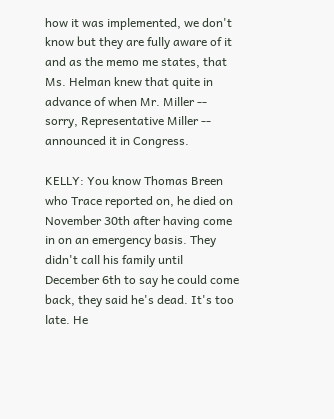how it was implemented, we don't know but they are fully aware of it and as the memo me states, that Ms. Helman knew that quite in advance of when Mr. Miller -- sorry, Representative Miller -- announced it in Congress.

KELLY: You know Thomas Breen who Trace reported on, he died on November 30th after having come in on an emergency basis. They didn't call his family until December 6th to say he could come back, they said he's dead. It's too late. He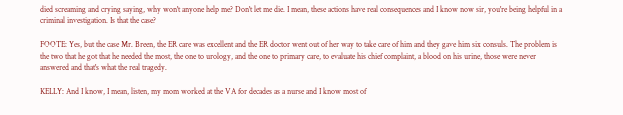died screaming and crying saying, why won't anyone help me? Don't let me die. I mean, these actions have real consequences and I know now sir, you're being helpful in a criminal investigation. Is that the case?

FOOTE: Yes, but the case Mr. Breen, the ER care was excellent and the ER doctor went out of her way to take care of him and they gave him six consuls. The problem is the two that he got that he needed the most, the one to urology, and the one to primary care, to evaluate his chief complaint, a blood on his urine, those were never answered and that's what the real tragedy.

KELLY: And I know, I mean, listen, my mom worked at the VA for decades as a nurse and I know most of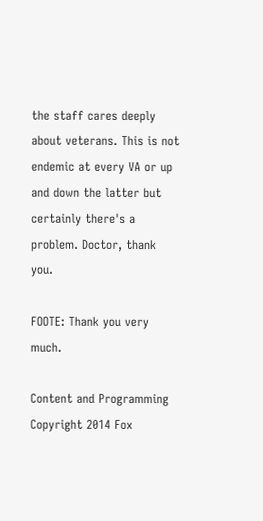the staff cares deeply about veterans. This is not endemic at every VA or up and down the latter but certainly there's a problem. Doctor, thank you.

FOOTE: Thank you very much.

Content and Programming Copyright 2014 Fox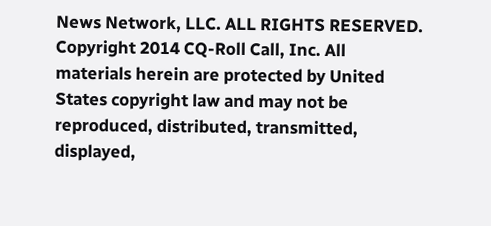News Network, LLC. ALL RIGHTS RESERVED. Copyright 2014 CQ-Roll Call, Inc. All materials herein are protected by United States copyright law and may not be reproduced, distributed, transmitted, displayed,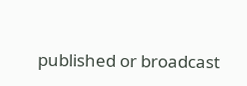published or broadcast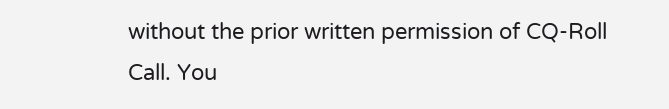without the prior written permission of CQ-Roll Call. You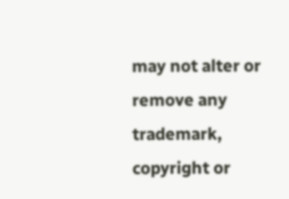may not alter or remove any trademark, copyright or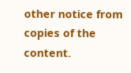other notice from copies of the content.